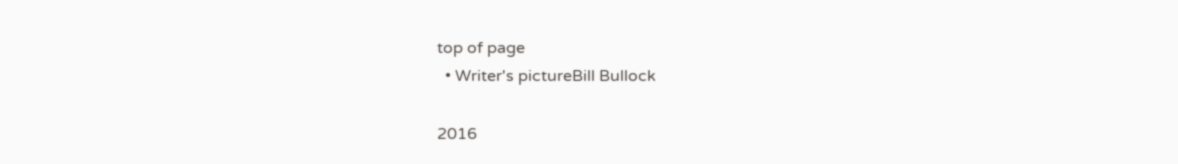top of page
  • Writer's pictureBill Bullock

2016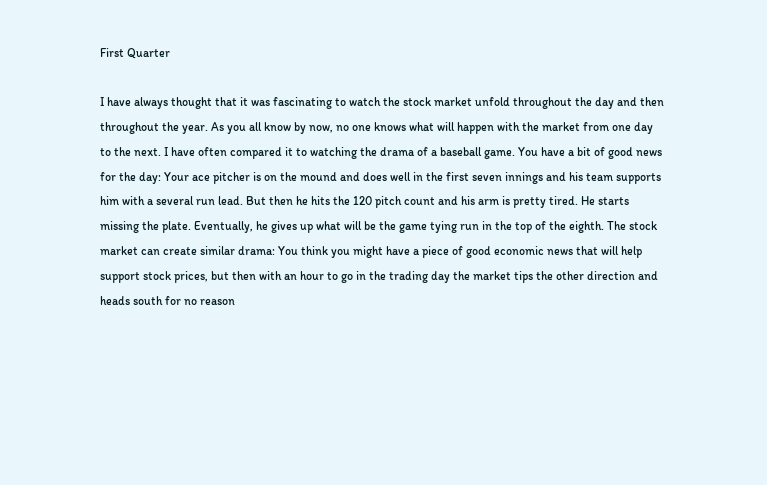First Quarter

I have always thought that it was fascinating to watch the stock market unfold throughout the day and then throughout the year. As you all know by now, no one knows what will happen with the market from one day to the next. I have often compared it to watching the drama of a baseball game. You have a bit of good news for the day: Your ace pitcher is on the mound and does well in the first seven innings and his team supports him with a several run lead. But then he hits the 120 pitch count and his arm is pretty tired. He starts missing the plate. Eventually, he gives up what will be the game tying run in the top of the eighth. The stock market can create similar drama: You think you might have a piece of good economic news that will help support stock prices, but then with an hour to go in the trading day the market tips the other direction and heads south for no reason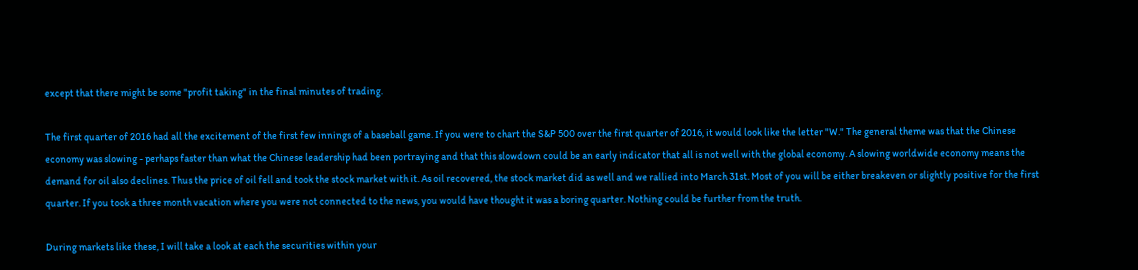except that there might be some "profit taking" in the final minutes of trading.

The first quarter of 2016 had all the excitement of the first few innings of a baseball game. If you were to chart the S&P 500 over the first quarter of 2016, it would look like the letter "W." The general theme was that the Chinese economy was slowing - perhaps faster than what the Chinese leadership had been portraying and that this slowdown could be an early indicator that all is not well with the global economy. A slowing worldwide economy means the demand for oil also declines. Thus the price of oil fell and took the stock market with it. As oil recovered, the stock market did as well and we rallied into March 31st. Most of you will be either breakeven or slightly positive for the first quarter. If you took a three month vacation where you were not connected to the news, you would have thought it was a boring quarter. Nothing could be further from the truth.

During markets like these, I will take a look at each the securities within your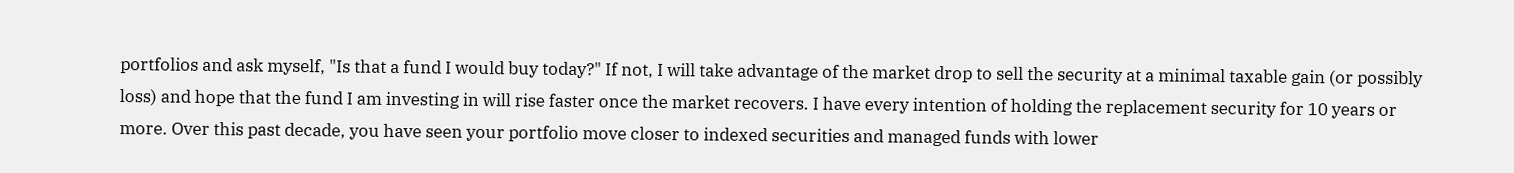portfolios and ask myself, "Is that a fund I would buy today?" If not, I will take advantage of the market drop to sell the security at a minimal taxable gain (or possibly loss) and hope that the fund I am investing in will rise faster once the market recovers. I have every intention of holding the replacement security for 10 years or more. Over this past decade, you have seen your portfolio move closer to indexed securities and managed funds with lower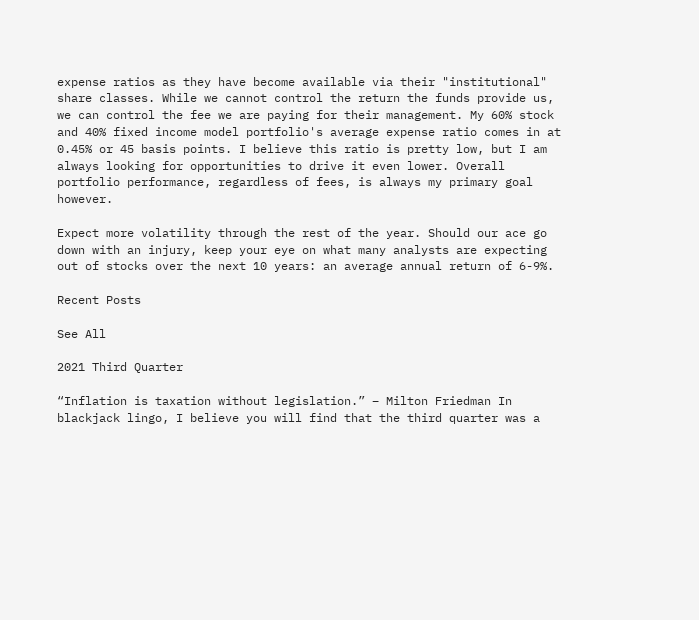expense ratios as they have become available via their "institutional" share classes. While we cannot control the return the funds provide us, we can control the fee we are paying for their management. My 60% stock and 40% fixed income model portfolio's average expense ratio comes in at 0.45% or 45 basis points. I believe this ratio is pretty low, but I am always looking for opportunities to drive it even lower. Overall portfolio performance, regardless of fees, is always my primary goal however.

Expect more volatility through the rest of the year. Should our ace go down with an injury, keep your eye on what many analysts are expecting out of stocks over the next 10 years: an average annual return of 6-9%.

Recent Posts

See All

2021 Third Quarter

“Inflation is taxation without legislation.” – Milton Friedman In blackjack lingo, I believe you will find that the third quarter was a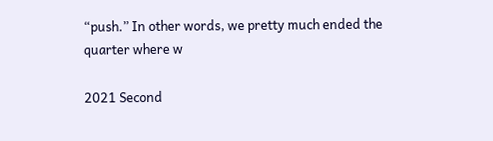“push.” In other words, we pretty much ended the quarter where w

2021 Second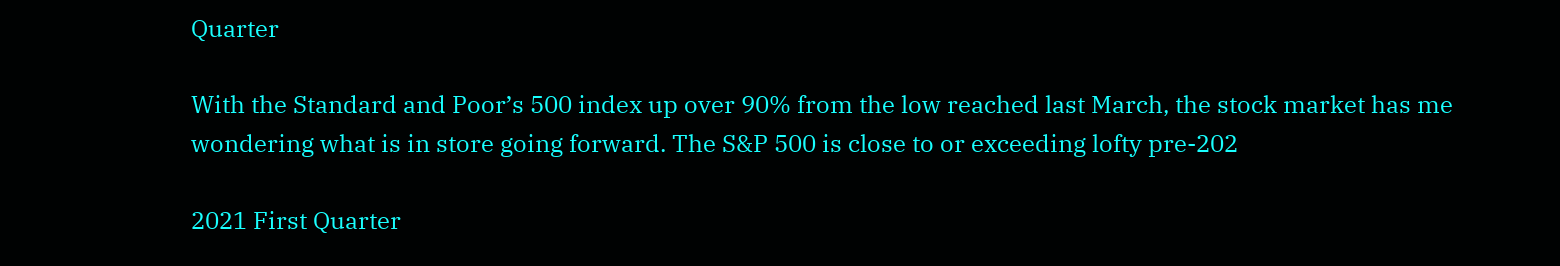Quarter

With the Standard and Poor’s 500 index up over 90% from the low reached last March, the stock market has me wondering what is in store going forward. The S&P 500 is close to or exceeding lofty pre-202

2021 First Quarter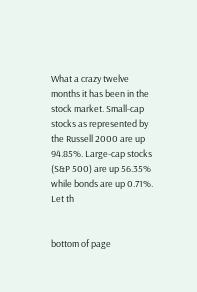What a crazy twelve months it has been in the stock market. Small-cap stocks as represented by the Russell 2000 are up 94.85%. Large-cap stocks (S&P 500) are up 56.35% while bonds are up 0.71%. Let th


bottom of page